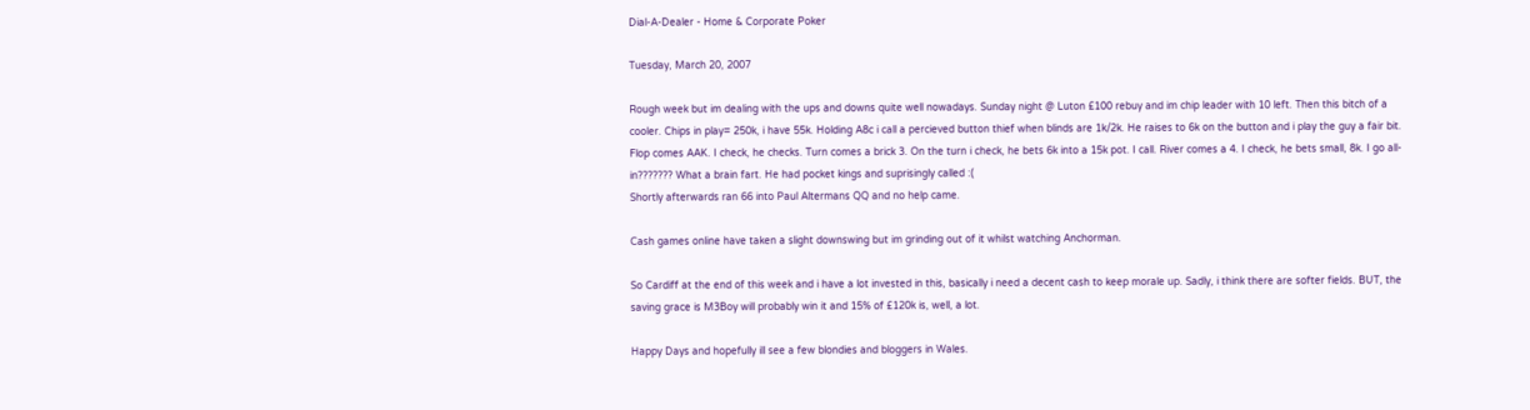Dial-A-Dealer - Home & Corporate Poker

Tuesday, March 20, 2007

Rough week but im dealing with the ups and downs quite well nowadays. Sunday night @ Luton £100 rebuy and im chip leader with 10 left. Then this bitch of a cooler. Chips in play= 250k, i have 55k. Holding A8c i call a percieved button thief when blinds are 1k/2k. He raises to 6k on the button and i play the guy a fair bit. Flop comes AAK. I check, he checks. Turn comes a brick 3. On the turn i check, he bets 6k into a 15k pot. I call. River comes a 4. I check, he bets small, 8k. I go all-in??????? What a brain fart. He had pocket kings and suprisingly called :(
Shortly afterwards ran 66 into Paul Altermans QQ and no help came.

Cash games online have taken a slight downswing but im grinding out of it whilst watching Anchorman.

So Cardiff at the end of this week and i have a lot invested in this, basically i need a decent cash to keep morale up. Sadly, i think there are softer fields. BUT, the saving grace is M3Boy will probably win it and 15% of £120k is, well, a lot.

Happy Days and hopefully ill see a few blondies and bloggers in Wales.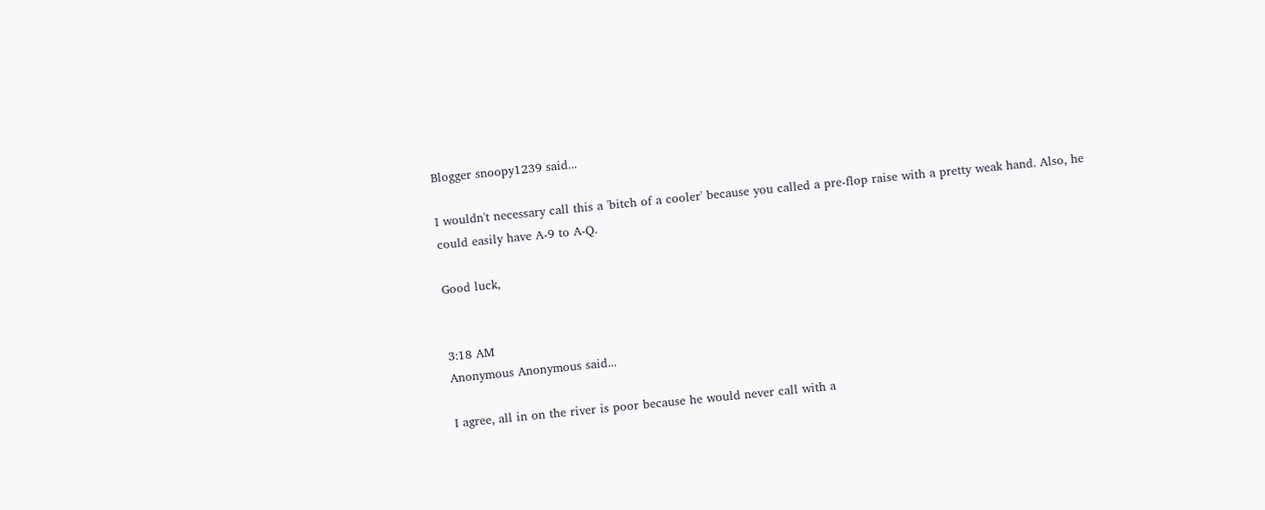Blogger snoopy1239 said...

I wouldn't necessary call this a 'bitch of a cooler' because you called a pre-flop raise with a pretty weak hand. Also, he could easily have A-9 to A-Q.

Good luck,


3:18 AM
Anonymous Anonymous said...

I agree, all in on the river is poor because he would never call with a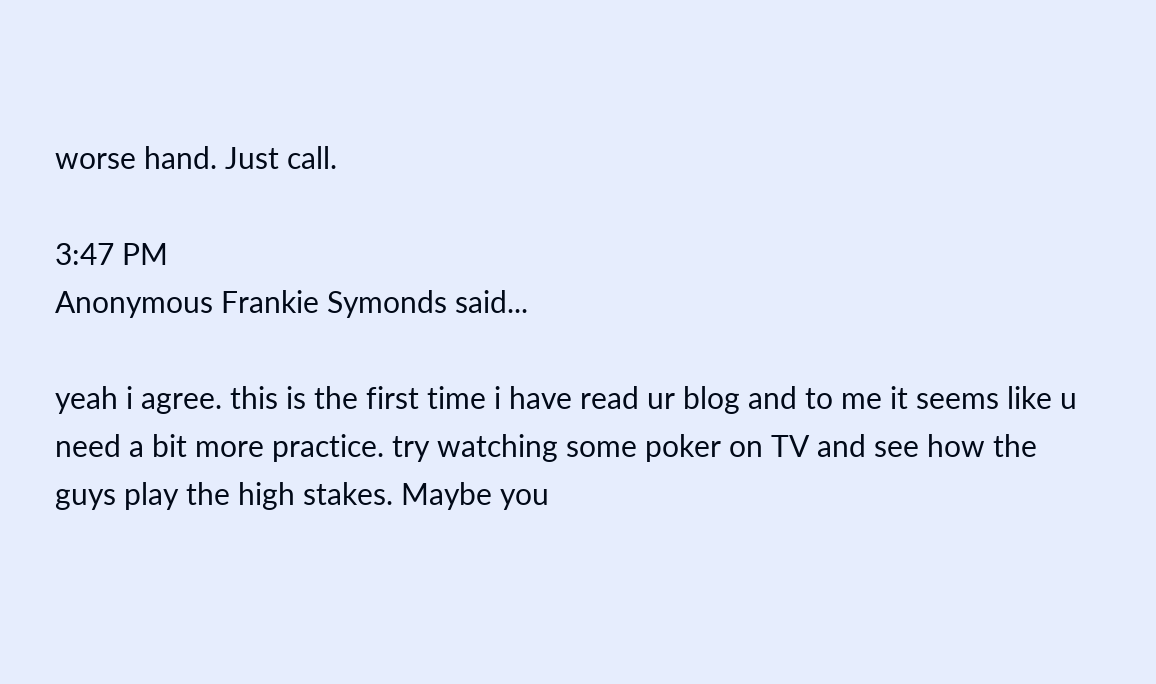worse hand. Just call.

3:47 PM
Anonymous Frankie Symonds said...

yeah i agree. this is the first time i have read ur blog and to me it seems like u need a bit more practice. try watching some poker on TV and see how the guys play the high stakes. Maybe you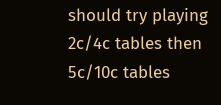should try playing 2c/4c tables then 5c/10c tables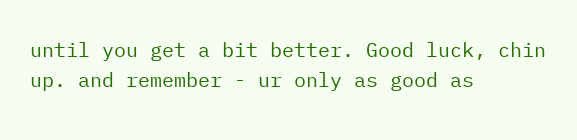until you get a bit better. Good luck, chin up. and remember - ur only as good as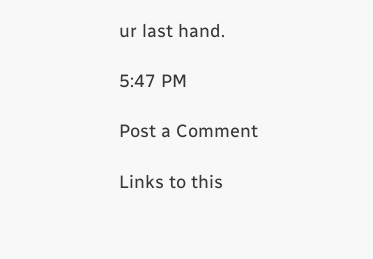ur last hand.

5:47 PM

Post a Comment

Links to this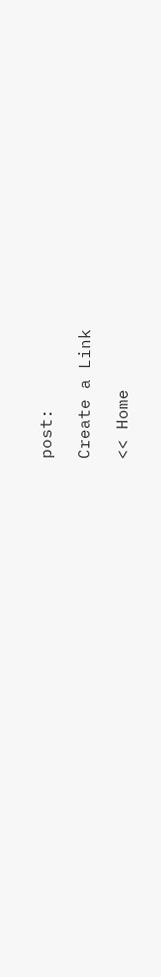post:

Create a Link

<< Home